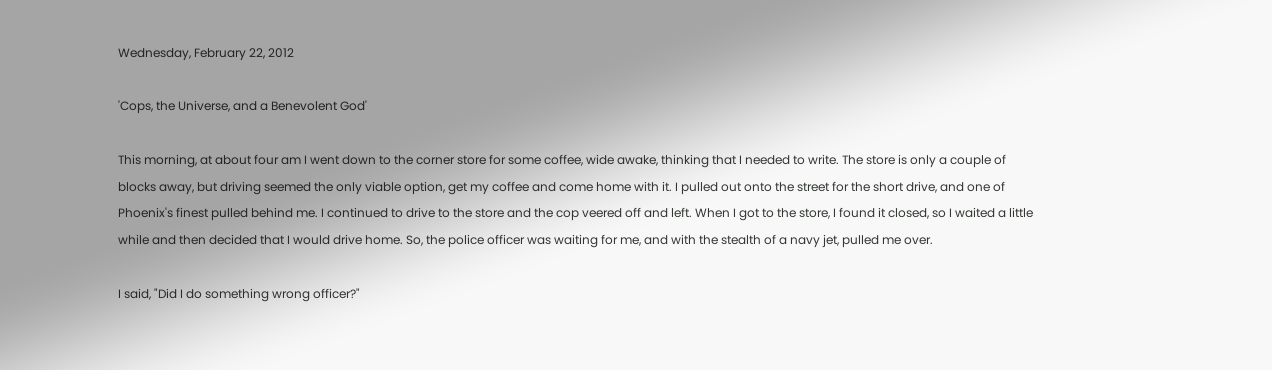Wednesday, February 22, 2012

'Cops, the Universe, and a Benevolent God'

This morning, at about four am I went down to the corner store for some coffee, wide awake, thinking that I needed to write. The store is only a couple of blocks away, but driving seemed the only viable option, get my coffee and come home with it. I pulled out onto the street for the short drive, and one of Phoenix's finest pulled behind me. I continued to drive to the store and the cop veered off and left. When I got to the store, I found it closed, so I waited a little while and then decided that I would drive home. So, the police officer was waiting for me, and with the stealth of a navy jet, pulled me over.

I said, "Did I do something wrong officer?"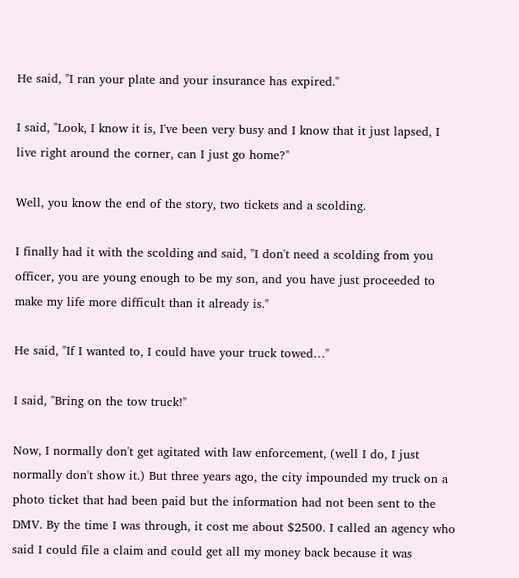He said, "I ran your plate and your insurance has expired."

I said, "Look, I know it is, I've been very busy and I know that it just lapsed, I live right around the corner, can I just go home?"

Well, you know the end of the story, two tickets and a scolding.

I finally had it with the scolding and said, "I don't need a scolding from you officer, you are young enough to be my son, and you have just proceeded to make my life more difficult than it already is."

He said, "If I wanted to, I could have your truck towed…"

I said, "Bring on the tow truck!"

Now, I normally don't get agitated with law enforcement, (well I do, I just normally don't show it.) But three years ago, the city impounded my truck on a photo ticket that had been paid but the information had not been sent to the DMV. By the time I was through, it cost me about $2500. I called an agency who said I could file a claim and could get all my money back because it was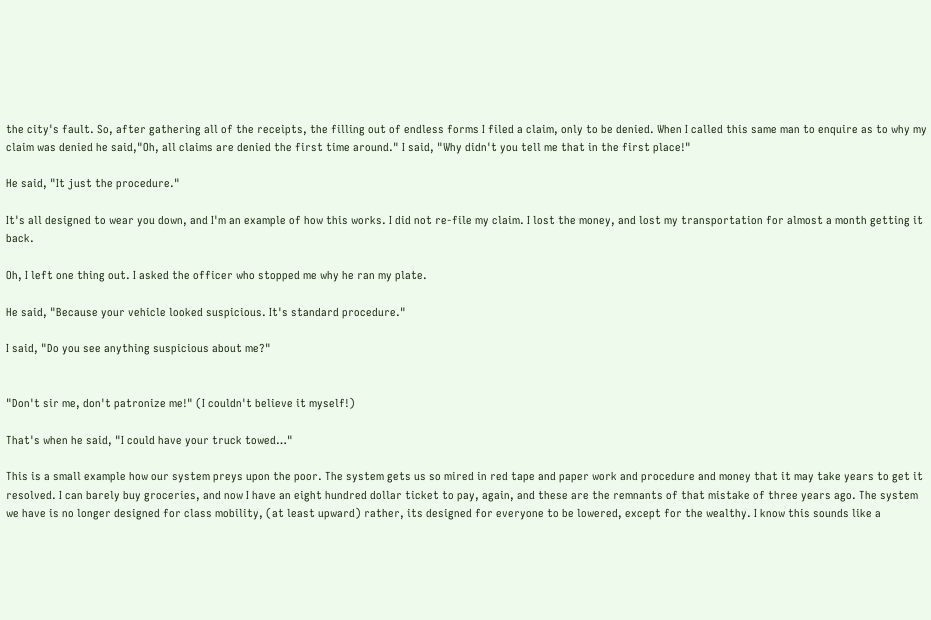the city's fault. So, after gathering all of the receipts, the filling out of endless forms I filed a claim, only to be denied. When I called this same man to enquire as to why my claim was denied he said,"Oh, all claims are denied the first time around." I said, "Why didn't you tell me that in the first place!"

He said, "It just the procedure."

It's all designed to wear you down, and I'm an example of how this works. I did not re-file my claim. I lost the money, and lost my transportation for almost a month getting it back.

Oh, I left one thing out. I asked the officer who stopped me why he ran my plate.

He said, "Because your vehicle looked suspicious. It's standard procedure."

I said, "Do you see anything suspicious about me?"


"Don't sir me, don't patronize me!" (I couldn't believe it myself!)

That's when he said, "I could have your truck towed…"

This is a small example how our system preys upon the poor. The system gets us so mired in red tape and paper work and procedure and money that it may take years to get it resolved. I can barely buy groceries, and now I have an eight hundred dollar ticket to pay, again, and these are the remnants of that mistake of three years ago. The system we have is no longer designed for class mobility, (at least upward) rather, its designed for everyone to be lowered, except for the wealthy. I know this sounds like a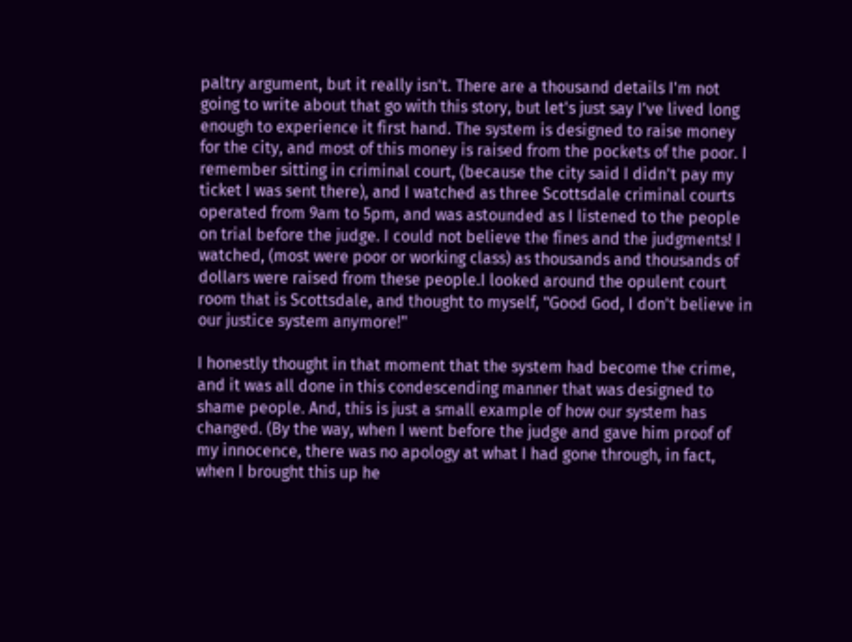paltry argument, but it really isn't. There are a thousand details I'm not going to write about that go with this story, but let's just say I've lived long enough to experience it first hand. The system is designed to raise money for the city, and most of this money is raised from the pockets of the poor. I remember sitting in criminal court, (because the city said I didn't pay my ticket I was sent there), and I watched as three Scottsdale criminal courts operated from 9am to 5pm, and was astounded as I listened to the people on trial before the judge. I could not believe the fines and the judgments! I watched, (most were poor or working class) as thousands and thousands of dollars were raised from these people.I looked around the opulent court room that is Scottsdale, and thought to myself, "Good God, I don't believe in our justice system anymore!"

I honestly thought in that moment that the system had become the crime, and it was all done in this condescending manner that was designed to shame people. And, this is just a small example of how our system has changed. (By the way, when I went before the judge and gave him proof of my innocence, there was no apology at what I had gone through, in fact, when I brought this up he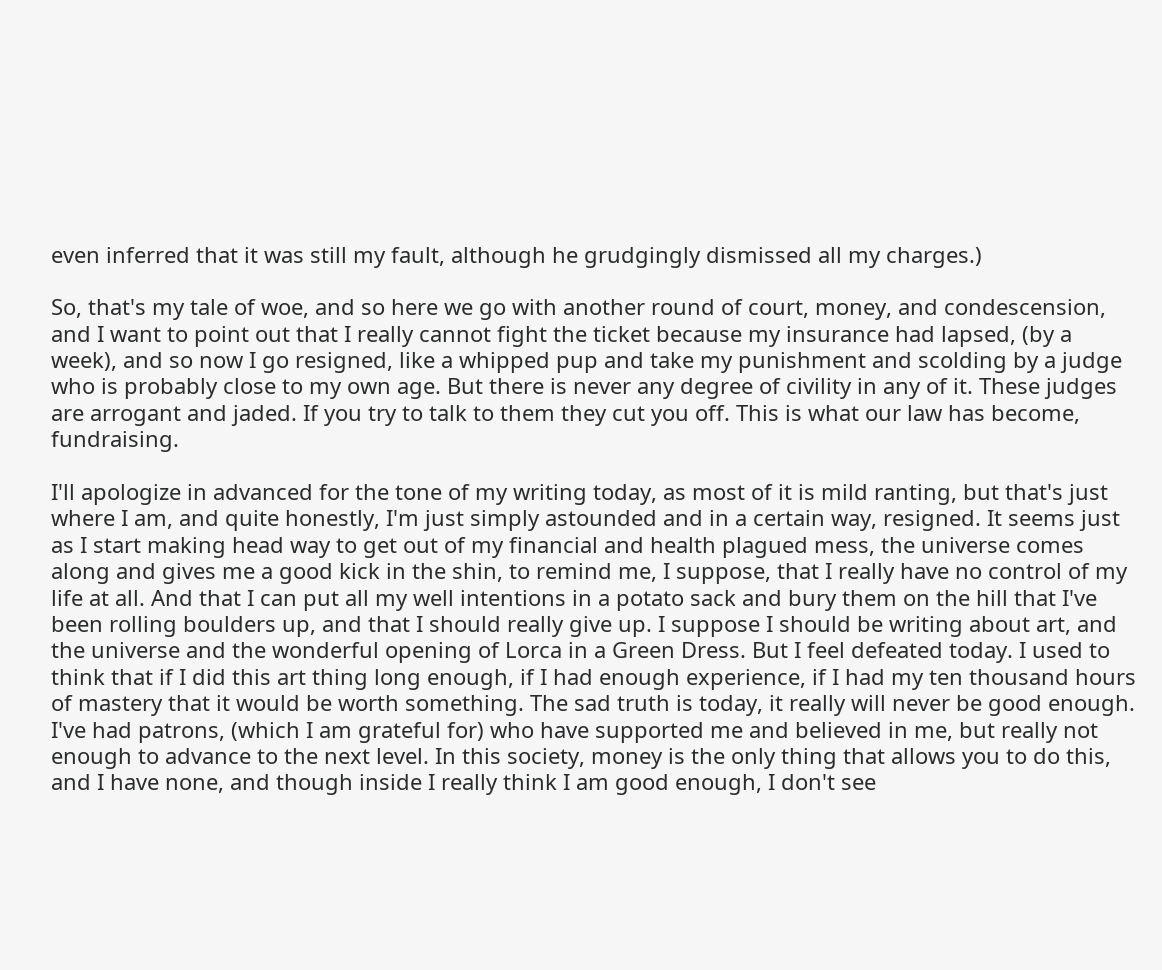even inferred that it was still my fault, although he grudgingly dismissed all my charges.)

So, that's my tale of woe, and so here we go with another round of court, money, and condescension, and I want to point out that I really cannot fight the ticket because my insurance had lapsed, (by a week), and so now I go resigned, like a whipped pup and take my punishment and scolding by a judge who is probably close to my own age. But there is never any degree of civility in any of it. These judges are arrogant and jaded. If you try to talk to them they cut you off. This is what our law has become, fundraising.

I'll apologize in advanced for the tone of my writing today, as most of it is mild ranting, but that's just where I am, and quite honestly, I'm just simply astounded and in a certain way, resigned. It seems just as I start making head way to get out of my financial and health plagued mess, the universe comes along and gives me a good kick in the shin, to remind me, I suppose, that I really have no control of my life at all. And that I can put all my well intentions in a potato sack and bury them on the hill that I've been rolling boulders up, and that I should really give up. I suppose I should be writing about art, and the universe and the wonderful opening of Lorca in a Green Dress. But I feel defeated today. I used to think that if I did this art thing long enough, if I had enough experience, if I had my ten thousand hours of mastery that it would be worth something. The sad truth is today, it really will never be good enough. I've had patrons, (which I am grateful for) who have supported me and believed in me, but really not enough to advance to the next level. In this society, money is the only thing that allows you to do this, and I have none, and though inside I really think I am good enough, I don't see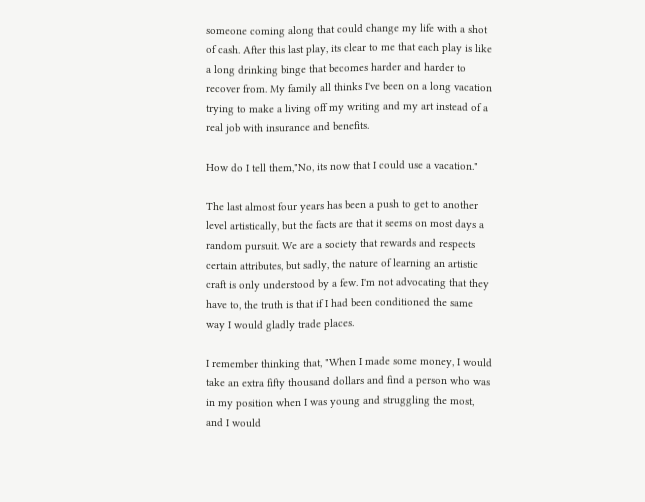someone coming along that could change my life with a shot of cash. After this last play, its clear to me that each play is like a long drinking binge that becomes harder and harder to recover from. My family all thinks I've been on a long vacation trying to make a living off my writing and my art instead of a real job with insurance and benefits.

How do I tell them,"No, its now that I could use a vacation."

The last almost four years has been a push to get to another level artistically, but the facts are that it seems on most days a random pursuit. We are a society that rewards and respects certain attributes, but sadly, the nature of learning an artistic craft is only understood by a few. I'm not advocating that they have to, the truth is that if I had been conditioned the same way I would gladly trade places.

I remember thinking that, "When I made some money, I would take an extra fifty thousand dollars and find a person who was in my position when I was young and struggling the most, and I would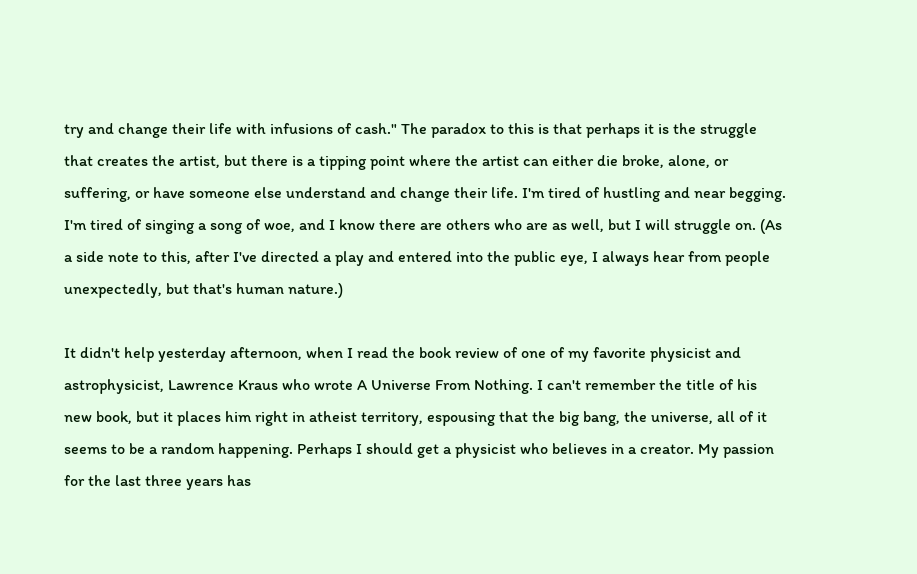try and change their life with infusions of cash." The paradox to this is that perhaps it is the struggle that creates the artist, but there is a tipping point where the artist can either die broke, alone, or suffering, or have someone else understand and change their life. I'm tired of hustling and near begging. I'm tired of singing a song of woe, and I know there are others who are as well, but I will struggle on. (As a side note to this, after I've directed a play and entered into the public eye, I always hear from people unexpectedly, but that's human nature.)

It didn't help yesterday afternoon, when I read the book review of one of my favorite physicist and astrophysicist, Lawrence Kraus who wrote A Universe From Nothing. I can't remember the title of his new book, but it places him right in atheist territory, espousing that the big bang, the universe, all of it seems to be a random happening. Perhaps I should get a physicist who believes in a creator. My passion for the last three years has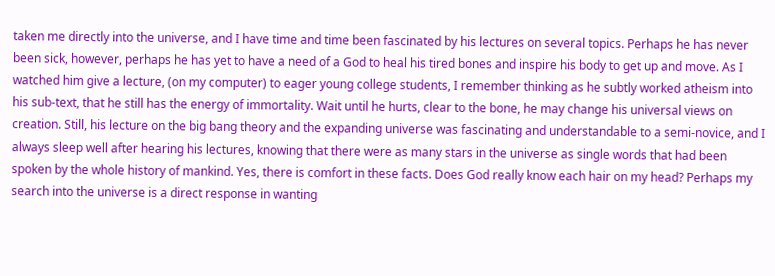taken me directly into the universe, and I have time and time been fascinated by his lectures on several topics. Perhaps he has never been sick, however, perhaps he has yet to have a need of a God to heal his tired bones and inspire his body to get up and move. As I watched him give a lecture, (on my computer) to eager young college students, I remember thinking as he subtly worked atheism into his sub-text, that he still has the energy of immortality. Wait until he hurts, clear to the bone, he may change his universal views on creation. Still, his lecture on the big bang theory and the expanding universe was fascinating and understandable to a semi-novice, and I always sleep well after hearing his lectures, knowing that there were as many stars in the universe as single words that had been spoken by the whole history of mankind. Yes, there is comfort in these facts. Does God really know each hair on my head? Perhaps my search into the universe is a direct response in wanting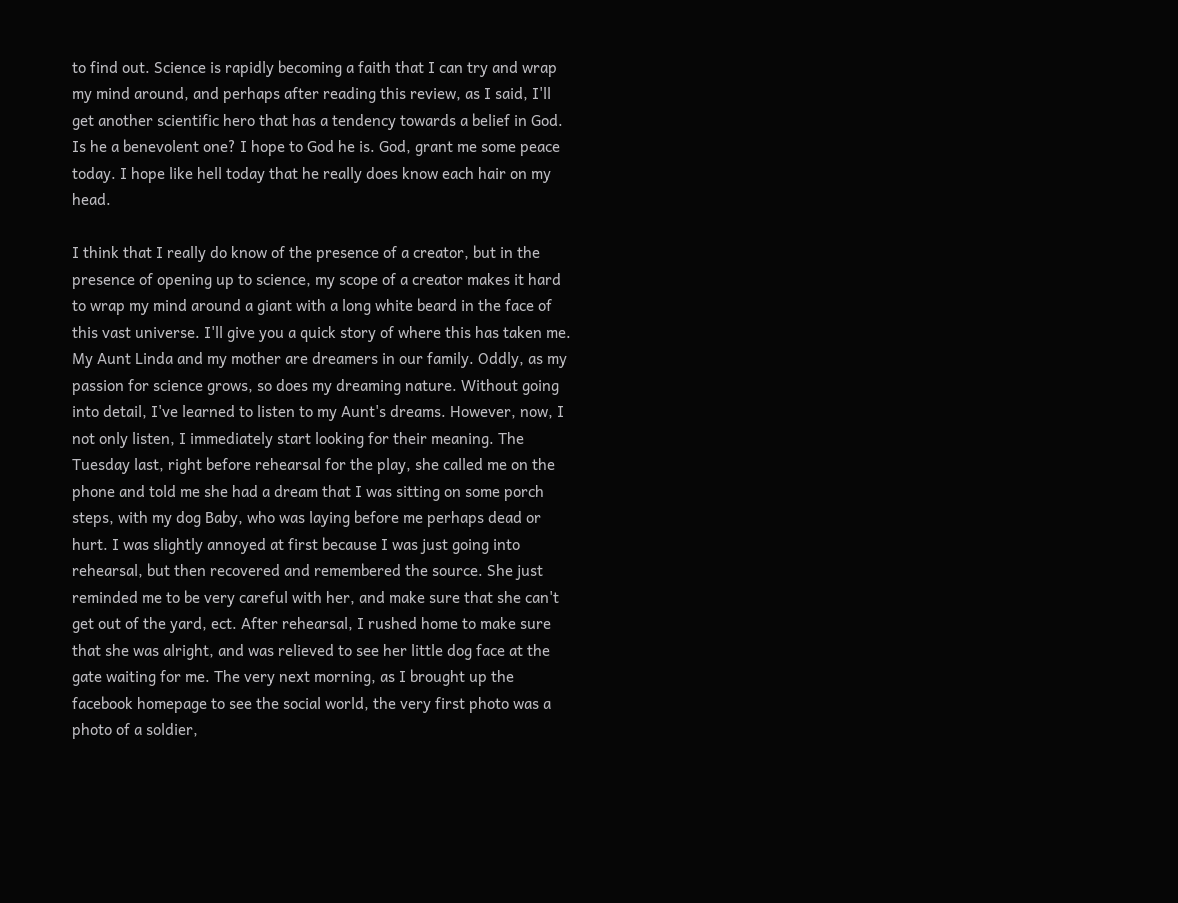to find out. Science is rapidly becoming a faith that I can try and wrap my mind around, and perhaps after reading this review, as I said, I'll get another scientific hero that has a tendency towards a belief in God. Is he a benevolent one? I hope to God he is. God, grant me some peace today. I hope like hell today that he really does know each hair on my head.

I think that I really do know of the presence of a creator, but in the presence of opening up to science, my scope of a creator makes it hard to wrap my mind around a giant with a long white beard in the face of this vast universe. I'll give you a quick story of where this has taken me. My Aunt Linda and my mother are dreamers in our family. Oddly, as my passion for science grows, so does my dreaming nature. Without going into detail, I've learned to listen to my Aunt's dreams. However, now, I not only listen, I immediately start looking for their meaning. The Tuesday last, right before rehearsal for the play, she called me on the phone and told me she had a dream that I was sitting on some porch steps, with my dog Baby, who was laying before me perhaps dead or hurt. I was slightly annoyed at first because I was just going into rehearsal, but then recovered and remembered the source. She just reminded me to be very careful with her, and make sure that she can't get out of the yard, ect. After rehearsal, I rushed home to make sure that she was alright, and was relieved to see her little dog face at the gate waiting for me. The very next morning, as I brought up the facebook homepage to see the social world, the very first photo was a photo of a soldier,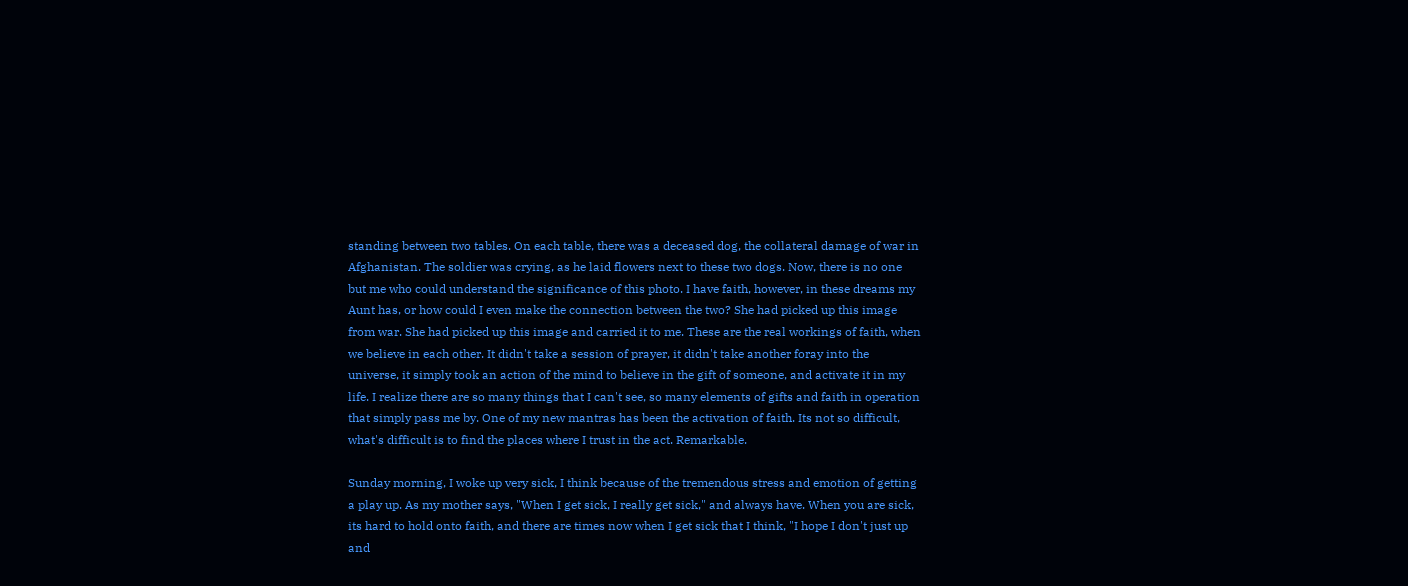standing between two tables. On each table, there was a deceased dog, the collateral damage of war in Afghanistan. The soldier was crying, as he laid flowers next to these two dogs. Now, there is no one but me who could understand the significance of this photo. I have faith, however, in these dreams my Aunt has, or how could I even make the connection between the two? She had picked up this image from war. She had picked up this image and carried it to me. These are the real workings of faith, when we believe in each other. It didn't take a session of prayer, it didn't take another foray into the universe, it simply took an action of the mind to believe in the gift of someone, and activate it in my life. I realize there are so many things that I can't see, so many elements of gifts and faith in operation that simply pass me by. One of my new mantras has been the activation of faith. Its not so difficult, what's difficult is to find the places where I trust in the act. Remarkable.

Sunday morning, I woke up very sick, I think because of the tremendous stress and emotion of getting a play up. As my mother says, "When I get sick, I really get sick," and always have. When you are sick, its hard to hold onto faith, and there are times now when I get sick that I think, "I hope I don't just up and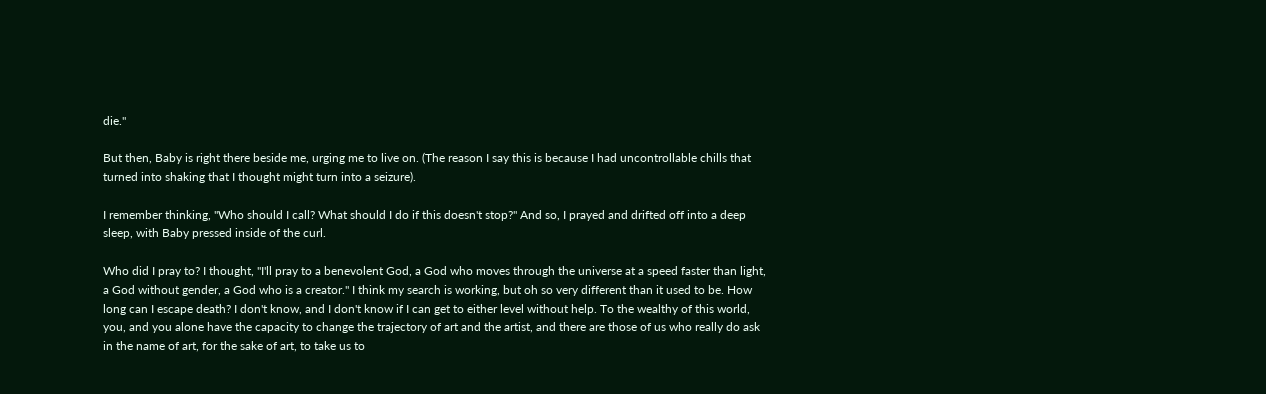die."

But then, Baby is right there beside me, urging me to live on. (The reason I say this is because I had uncontrollable chills that turned into shaking that I thought might turn into a seizure).

I remember thinking, "Who should I call? What should I do if this doesn't stop?" And so, I prayed and drifted off into a deep sleep, with Baby pressed inside of the curl.

Who did I pray to? I thought, "I'll pray to a benevolent God, a God who moves through the universe at a speed faster than light, a God without gender, a God who is a creator." I think my search is working, but oh so very different than it used to be. How long can I escape death? I don't know, and I don't know if I can get to either level without help. To the wealthy of this world, you, and you alone have the capacity to change the trajectory of art and the artist, and there are those of us who really do ask in the name of art, for the sake of art, to take us to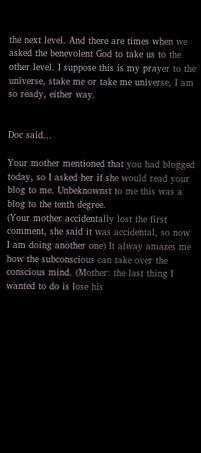the next level. And there are times when we asked the benevolent God to take us to the other level. I suppose this is my prayer to the universe, stake me or take me universe, I am so ready, either way.


Doc said...

Your mother mentioned that you had blogged today, so I asked her if she would read your blog to me. Unbeknownst to me this was a blog to the tenth degree.
(Your mother accidentally lost the first comment, she said it was accidental, so now I am doing another one) It alway amazes me how the subconscious can take over the conscious mind. (Mother: the last thing I wanted to do is lose his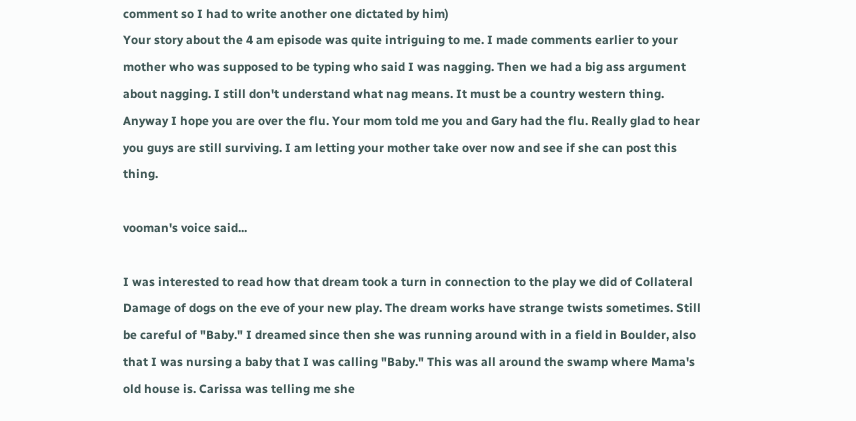comment so I had to write another one dictated by him)
Your story about the 4 am episode was quite intriguing to me. I made comments earlier to your mother who was supposed to be typing who said I was nagging. Then we had a big ass argument about nagging. I still don't understand what nag means. It must be a country western thing.
Anyway I hope you are over the flu. Your mom told me you and Gary had the flu. Really glad to hear you guys are still surviving. I am letting your mother take over now and see if she can post this thing.

vooman's voice said...

I was interested to read how that dream took a turn in connection to the play we did of Collateral Damage of dogs on the eve of your new play. The dream works have strange twists sometimes. Still be careful of "Baby." I dreamed since then she was running around with in a field in Boulder, also that I was nursing a baby that I was calling "Baby." This was all around the swamp where Mama's old house is. Carissa was telling me she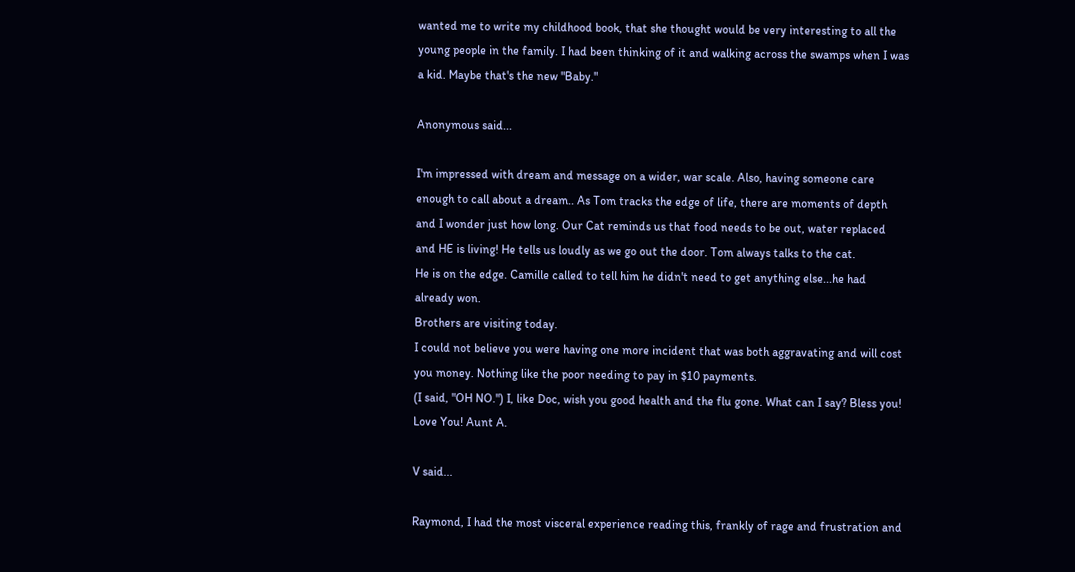wanted me to write my childhood book, that she thought would be very interesting to all the young people in the family. I had been thinking of it and walking across the swamps when I was a kid. Maybe that's the new "Baby."

Anonymous said...

I'm impressed with dream and message on a wider, war scale. Also, having someone care enough to call about a dream.. As Tom tracks the edge of life, there are moments of depth and I wonder just how long. Our Cat reminds us that food needs to be out, water replaced and HE is living! He tells us loudly as we go out the door. Tom always talks to the cat.
He is on the edge. Camille called to tell him he didn't need to get anything else...he had already won.
Brothers are visiting today.
I could not believe you were having one more incident that was both aggravating and will cost you money. Nothing like the poor needing to pay in $10 payments.
(I said, "OH NO.") I, like Doc, wish you good health and the flu gone. What can I say? Bless you!
Love You! Aunt A.

V said...

Raymond, I had the most visceral experience reading this, frankly of rage and frustration and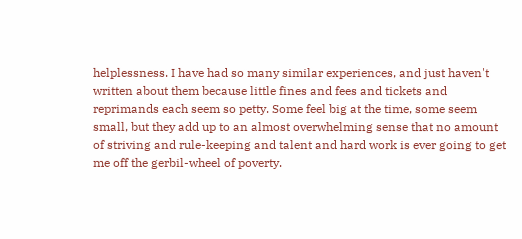helplessness. I have had so many similar experiences, and just haven't written about them because little fines and fees and tickets and reprimands each seem so petty. Some feel big at the time, some seem small, but they add up to an almost overwhelming sense that no amount of striving and rule-keeping and talent and hard work is ever going to get me off the gerbil-wheel of poverty.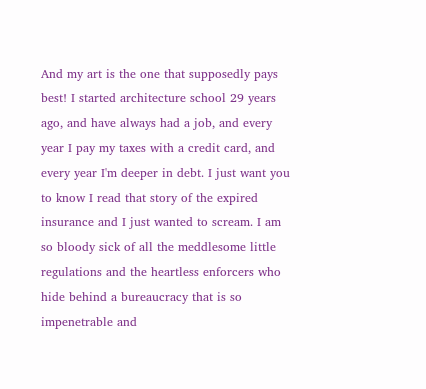And my art is the one that supposedly pays best! I started architecture school 29 years ago, and have always had a job, and every year I pay my taxes with a credit card, and every year I'm deeper in debt. I just want you to know I read that story of the expired insurance and I just wanted to scream. I am so bloody sick of all the meddlesome little regulations and the heartless enforcers who hide behind a bureaucracy that is so impenetrable and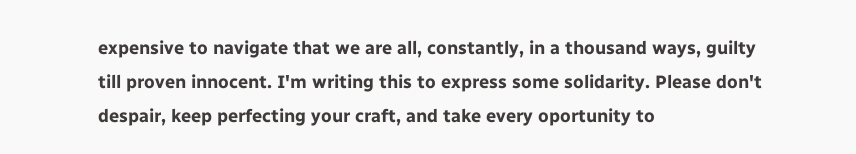expensive to navigate that we are all, constantly, in a thousand ways, guilty till proven innocent. I'm writing this to express some solidarity. Please don't despair, keep perfecting your craft, and take every oportunity to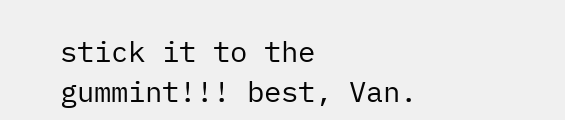stick it to the gummint!!! best, Van.